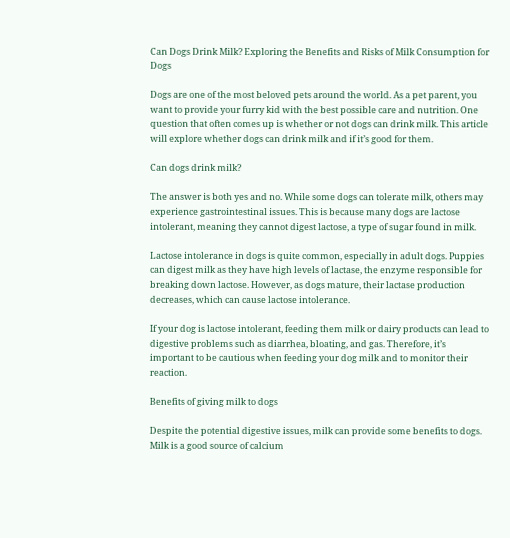Can Dogs Drink Milk? Exploring the Benefits and Risks of Milk Consumption for Dogs

Dogs are one of the most beloved pets around the world. As a pet parent, you want to provide your furry kid with the best possible care and nutrition. One question that often comes up is whether or not dogs can drink milk. This article will explore whether dogs can drink milk and if it’s good for them.

Can dogs drink milk?

The answer is both yes and no. While some dogs can tolerate milk, others may experience gastrointestinal issues. This is because many dogs are lactose intolerant, meaning they cannot digest lactose, a type of sugar found in milk.

Lactose intolerance in dogs is quite common, especially in adult dogs. Puppies can digest milk as they have high levels of lactase, the enzyme responsible for breaking down lactose. However, as dogs mature, their lactase production decreases, which can cause lactose intolerance.

If your dog is lactose intolerant, feeding them milk or dairy products can lead to digestive problems such as diarrhea, bloating, and gas. Therefore, it’s important to be cautious when feeding your dog milk and to monitor their reaction.

Benefits of giving milk to dogs

Despite the potential digestive issues, milk can provide some benefits to dogs. Milk is a good source of calcium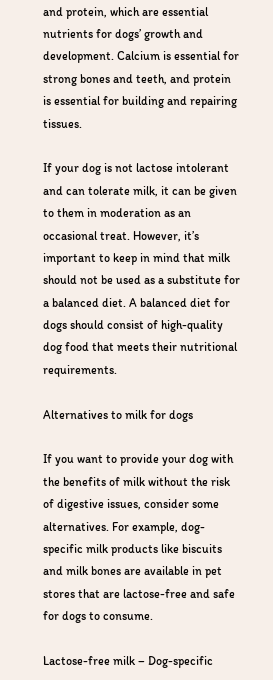and protein, which are essential nutrients for dogs’ growth and development. Calcium is essential for strong bones and teeth, and protein is essential for building and repairing tissues.

If your dog is not lactose intolerant and can tolerate milk, it can be given to them in moderation as an occasional treat. However, it’s important to keep in mind that milk should not be used as a substitute for a balanced diet. A balanced diet for dogs should consist of high-quality dog food that meets their nutritional requirements.

Alternatives to milk for dogs

If you want to provide your dog with the benefits of milk without the risk of digestive issues, consider some alternatives. For example, dog-specific milk products like biscuits and milk bones are available in pet stores that are lactose-free and safe for dogs to consume.

Lactose-free milk – Dog-specific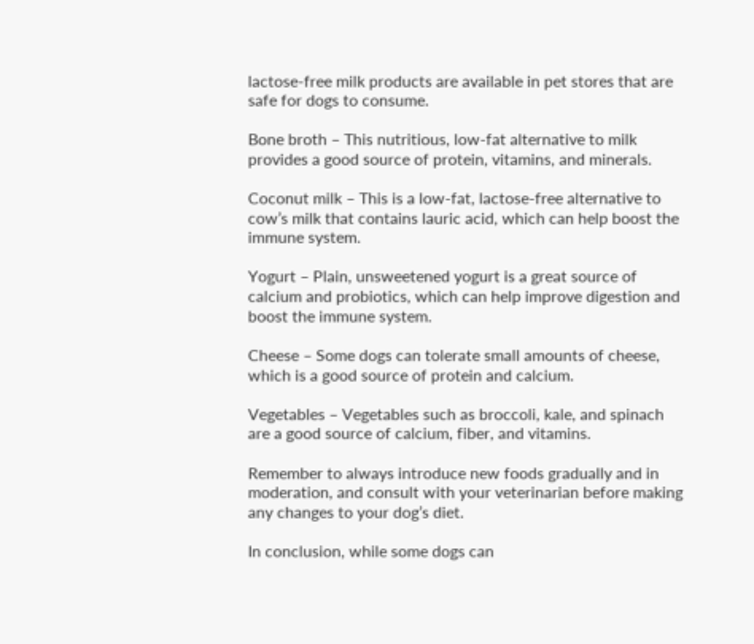lactose-free milk products are available in pet stores that are safe for dogs to consume.

Bone broth – This nutritious, low-fat alternative to milk provides a good source of protein, vitamins, and minerals.

Coconut milk – This is a low-fat, lactose-free alternative to cow’s milk that contains lauric acid, which can help boost the immune system.

Yogurt – Plain, unsweetened yogurt is a great source of calcium and probiotics, which can help improve digestion and boost the immune system.

Cheese – Some dogs can tolerate small amounts of cheese, which is a good source of protein and calcium.

Vegetables – Vegetables such as broccoli, kale, and spinach are a good source of calcium, fiber, and vitamins.

Remember to always introduce new foods gradually and in moderation, and consult with your veterinarian before making any changes to your dog’s diet.

In conclusion, while some dogs can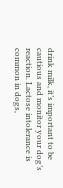drink milk, it’s important to be cautious and monitor your dog’s reaction. Lactose intolerance is common in dogs,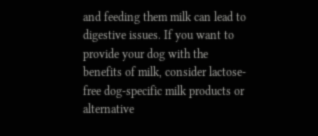and feeding them milk can lead to digestive issues. If you want to provide your dog with the benefits of milk, consider lactose-free dog-specific milk products or alternative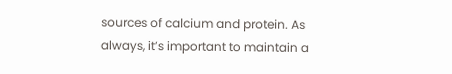sources of calcium and protein. As always, it’s important to maintain a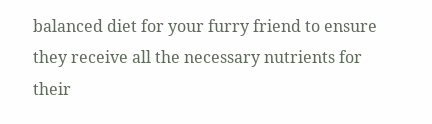balanced diet for your furry friend to ensure they receive all the necessary nutrients for their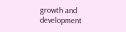growth and development